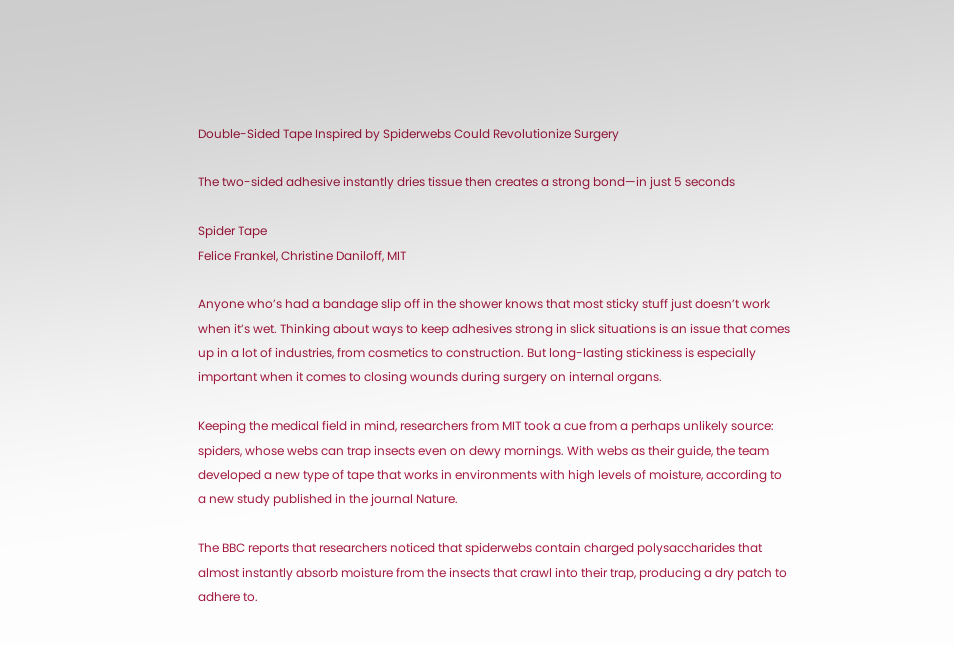Double-Sided Tape Inspired by Spiderwebs Could Revolutionize Surgery

The two-sided adhesive instantly dries tissue then creates a strong bond—in just 5 seconds

Spider Tape
Felice Frankel, Christine Daniloff, MIT

Anyone who’s had a bandage slip off in the shower knows that most sticky stuff just doesn’t work when it’s wet. Thinking about ways to keep adhesives strong in slick situations is an issue that comes up in a lot of industries, from cosmetics to construction. But long-lasting stickiness is especially important when it comes to closing wounds during surgery on internal organs.

Keeping the medical field in mind, researchers from MIT took a cue from a perhaps unlikely source: spiders, whose webs can trap insects even on dewy mornings. With webs as their guide, the team developed a new type of tape that works in environments with high levels of moisture, according to a new study published in the journal Nature.

The BBC reports that researchers noticed that spiderwebs contain charged polysaccharides that almost instantly absorb moisture from the insects that crawl into their trap, producing a dry patch to adhere to.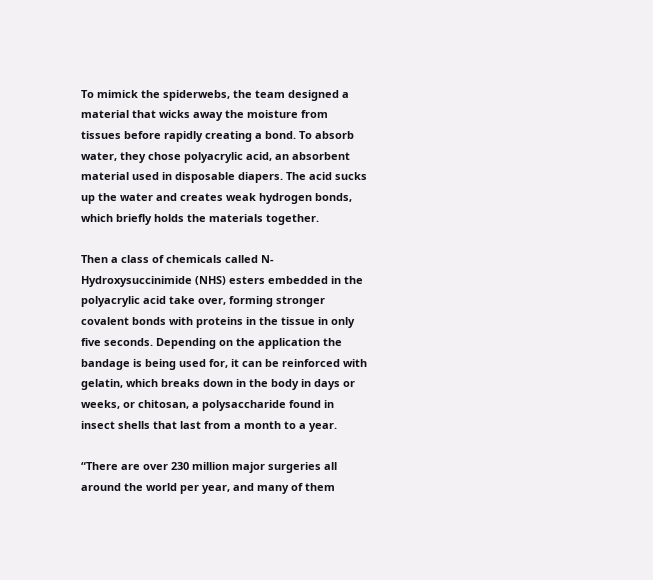To mimick the spiderwebs, the team designed a material that wicks away the moisture from tissues before rapidly creating a bond. To absorb water, they chose polyacrylic acid, an absorbent material used in disposable diapers. The acid sucks up the water and creates weak hydrogen bonds, which briefly holds the materials together.

Then a class of chemicals called N-Hydroxysuccinimide (NHS) esters embedded in the polyacrylic acid take over, forming stronger covalent bonds with proteins in the tissue in only five seconds. Depending on the application the bandage is being used for, it can be reinforced with gelatin, which breaks down in the body in days or weeks, or chitosan, a polysaccharide found in insect shells that last from a month to a year.

“There are over 230 million major surgeries all around the world per year, and many of them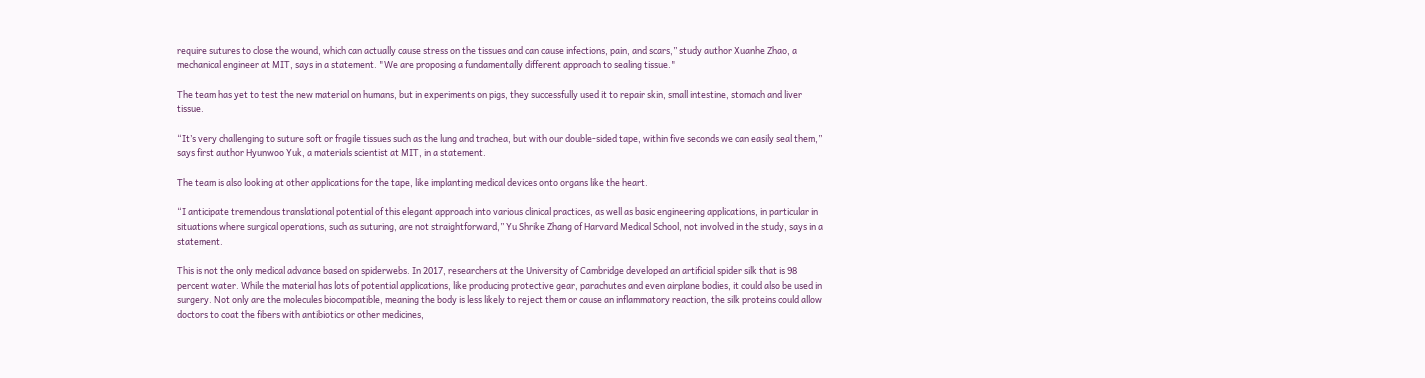require sutures to close the wound, which can actually cause stress on the tissues and can cause infections, pain, and scars,” study author Xuanhe Zhao, a mechanical engineer at MIT, says in a statement. "We are proposing a fundamentally different approach to sealing tissue."

The team has yet to test the new material on humans, but in experiments on pigs, they successfully used it to repair skin, small intestine, stomach and liver tissue.

“It’s very challenging to suture soft or fragile tissues such as the lung and trachea, but with our double-sided tape, within five seconds we can easily seal them,” says first author Hyunwoo Yuk, a materials scientist at MIT, in a statement.

The team is also looking at other applications for the tape, like implanting medical devices onto organs like the heart.

“I anticipate tremendous translational potential of this elegant approach into various clinical practices, as well as basic engineering applications, in particular in situations where surgical operations, such as suturing, are not straightforward,” Yu Shrike Zhang of Harvard Medical School, not involved in the study, says in a statement.

This is not the only medical advance based on spiderwebs. In 2017, researchers at the University of Cambridge developed an artificial spider silk that is 98 percent water. While the material has lots of potential applications, like producing protective gear, parachutes and even airplane bodies, it could also be used in surgery. Not only are the molecules biocompatible, meaning the body is less likely to reject them or cause an inflammatory reaction, the silk proteins could allow doctors to coat the fibers with antibiotics or other medicines,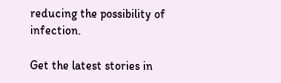reducing the possibility of infection.

Get the latest stories in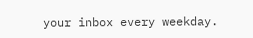your inbox every weekday.